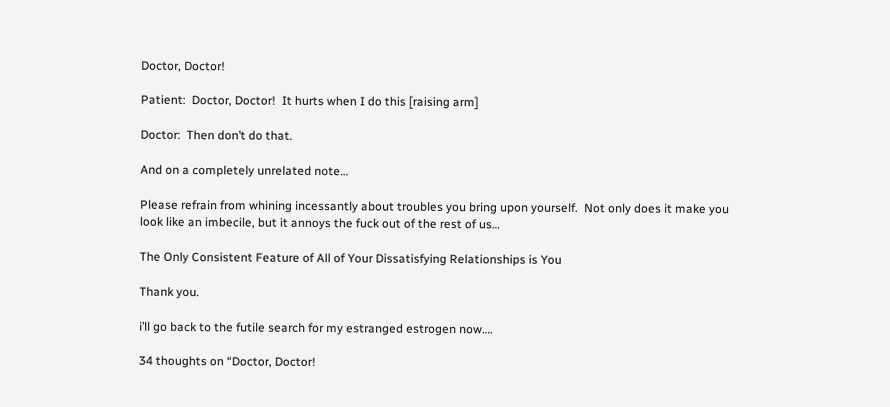Doctor, Doctor!

Patient:  Doctor, Doctor!  It hurts when I do this [raising arm]

Doctor:  Then don’t do that.

And on a completely unrelated note…

Please refrain from whining incessantly about troubles you bring upon yourself.  Not only does it make you look like an imbecile, but it annoys the fuck out of the rest of us…

The Only Consistent Feature of All of Your Dissatisfying Relationships is You

Thank you.

i’ll go back to the futile search for my estranged estrogen now….

34 thoughts on “Doctor, Doctor!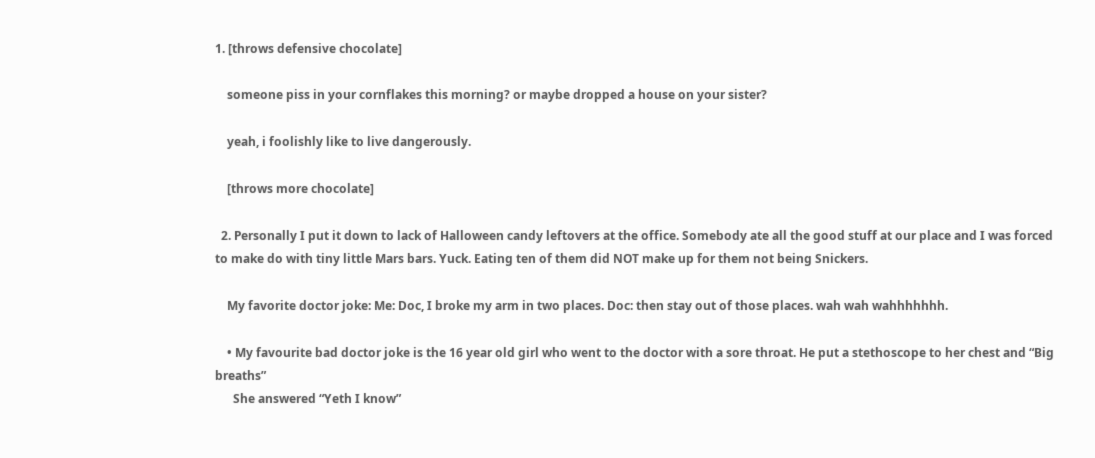1. [throws defensive chocolate]

    someone piss in your cornflakes this morning? or maybe dropped a house on your sister?

    yeah, i foolishly like to live dangerously.

    [throws more chocolate]

  2. Personally I put it down to lack of Halloween candy leftovers at the office. Somebody ate all the good stuff at our place and I was forced to make do with tiny little Mars bars. Yuck. Eating ten of them did NOT make up for them not being Snickers.

    My favorite doctor joke: Me: Doc, I broke my arm in two places. Doc: then stay out of those places. wah wah wahhhhhhh.

    • My favourite bad doctor joke is the 16 year old girl who went to the doctor with a sore throat. He put a stethoscope to her chest and “Big breaths”
      She answered “Yeth I know”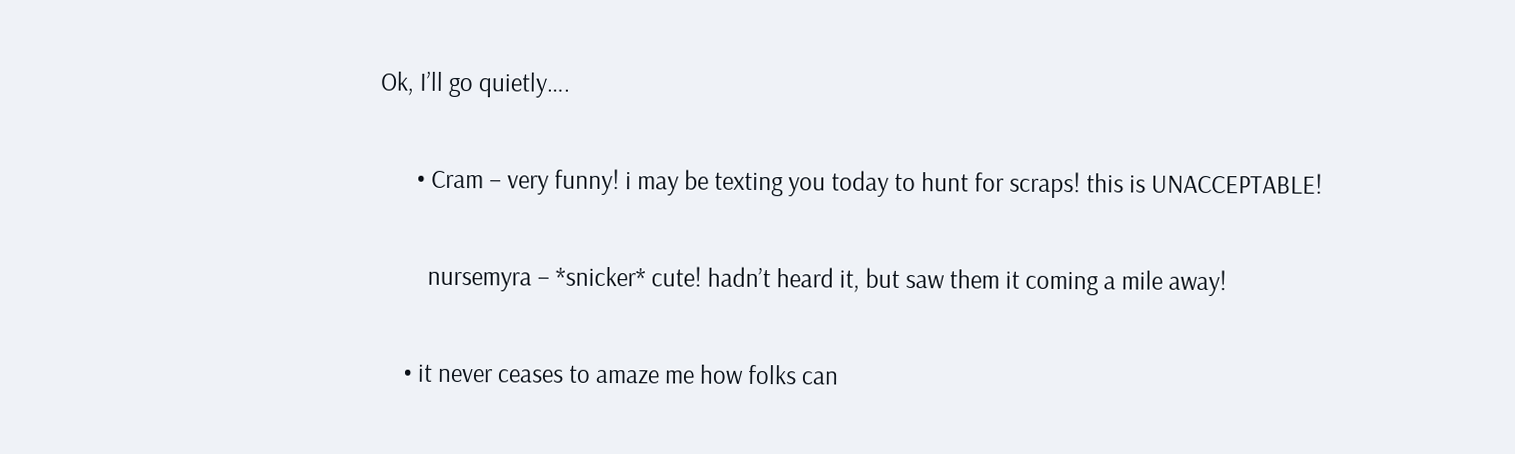Ok, I’ll go quietly….

      • Cram – very funny! i may be texting you today to hunt for scraps! this is UNACCEPTABLE!

        nursemyra – *snicker* cute! hadn’t heard it, but saw them it coming a mile away!

    • it never ceases to amaze me how folks can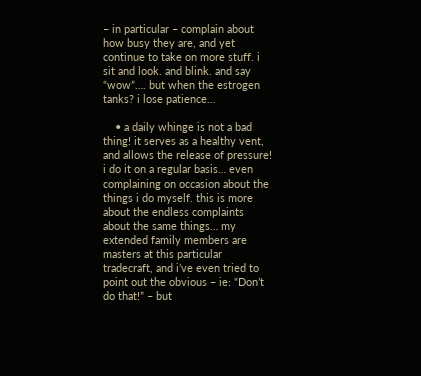– in particular – complain about how busy they are, and yet continue to take on more stuff. i sit and look. and blink. and say “wow”…. but when the estrogen tanks? i lose patience…

    • a daily whinge is not a bad thing! it serves as a healthy vent, and allows the release of pressure! i do it on a regular basis… even complaining on occasion about the things i do myself. this is more about the endless complaints about the same things… my extended family members are masters at this particular tradecraft, and i’ve even tried to point out the obvious – ie: “Don’t do that!” – but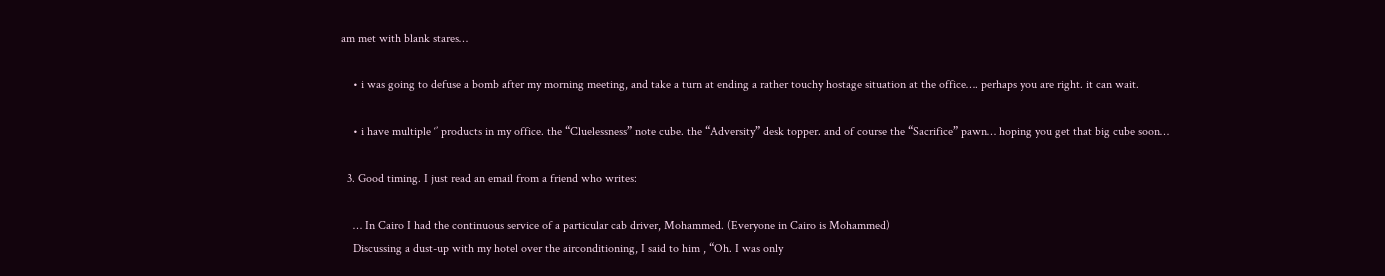am met with blank stares…

    • i was going to defuse a bomb after my morning meeting, and take a turn at ending a rather touchy hostage situation at the office…. perhaps you are right. it can wait.

    • i have multiple ‘’ products in my office. the “Cluelessness” note cube. the “Adversity” desk topper. and of course the “Sacrifice” pawn… hoping you get that big cube soon…

  3. Good timing. I just read an email from a friend who writes:

    … In Cairo I had the continuous service of a particular cab driver, Mohammed. (Everyone in Cairo is Mohammed)
    Discussing a dust-up with my hotel over the airconditioning, I said to him , “Oh. I was only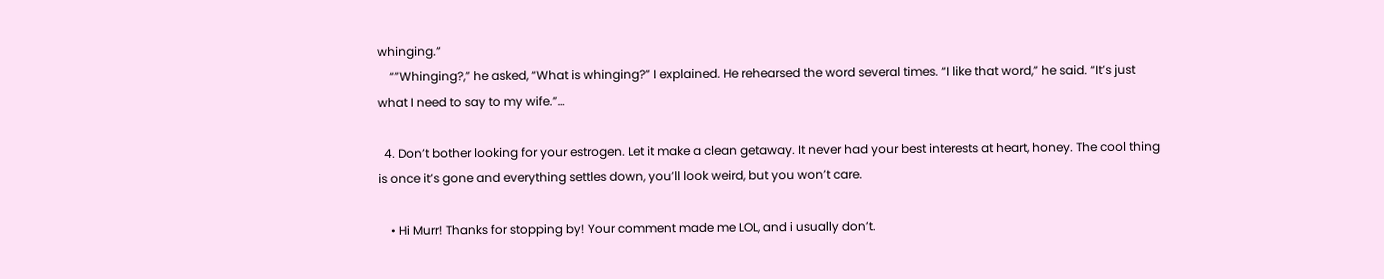whinging.”
    “”Whinging?,” he asked, “What is whinging?” I explained. He rehearsed the word several times. “I like that word,” he said. “It’s just what I need to say to my wife.”…

  4. Don’t bother looking for your estrogen. Let it make a clean getaway. It never had your best interests at heart, honey. The cool thing is once it’s gone and everything settles down, you’ll look weird, but you won’t care.

    • Hi Murr! Thanks for stopping by! Your comment made me LOL, and i usually don’t.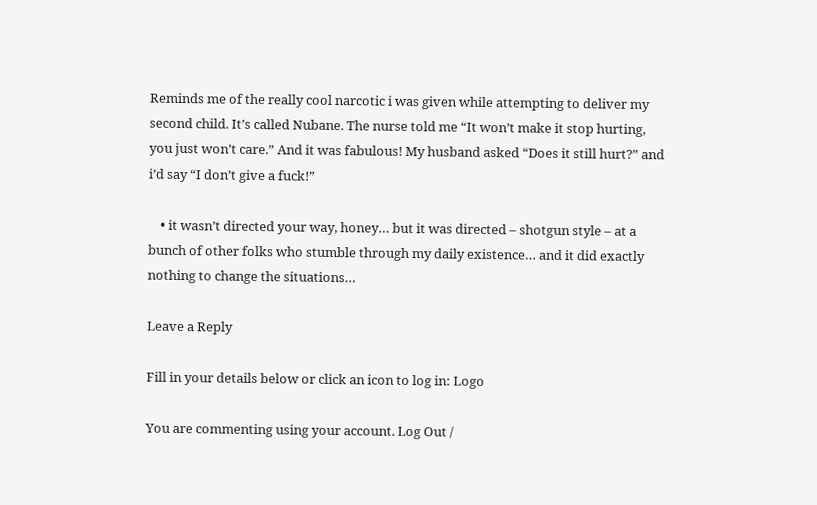Reminds me of the really cool narcotic i was given while attempting to deliver my second child. It’s called Nubane. The nurse told me “It won’t make it stop hurting, you just won’t care.” And it was fabulous! My husband asked “Does it still hurt?” and i’d say “I don’t give a fuck!”

    • it wasn’t directed your way, honey… but it was directed – shotgun style – at a bunch of other folks who stumble through my daily existence… and it did exactly nothing to change the situations…

Leave a Reply

Fill in your details below or click an icon to log in: Logo

You are commenting using your account. Log Out /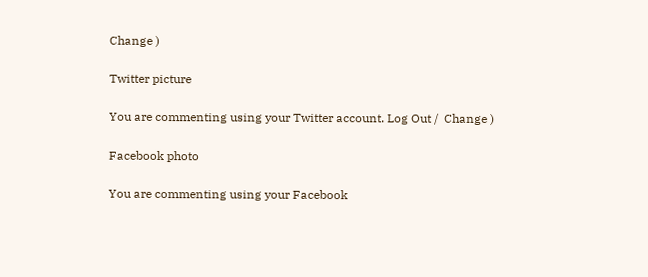Change )

Twitter picture

You are commenting using your Twitter account. Log Out /  Change )

Facebook photo

You are commenting using your Facebook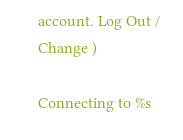account. Log Out /  Change )

Connecting to %s